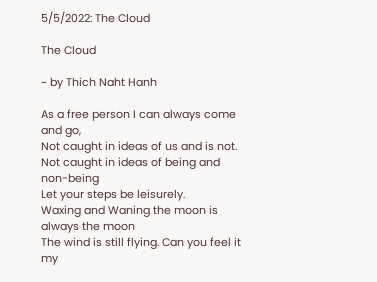5/5/2022: The Cloud

The Cloud

~ by Thich Naht Hanh

As a free person I can always come and go,
Not caught in ideas of us and is not.
Not caught in ideas of being and non-being
Let your steps be leisurely.
Waxing and Waning the moon is always the moon
The wind is still flying. Can you feel it my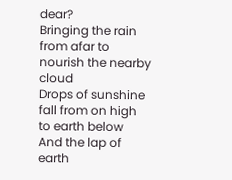dear?
Bringing the rain from afar to nourish the nearby cloud
Drops of sunshine fall from on high to earth below
And the lap of earth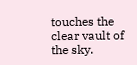touches the clear vault of the sky.